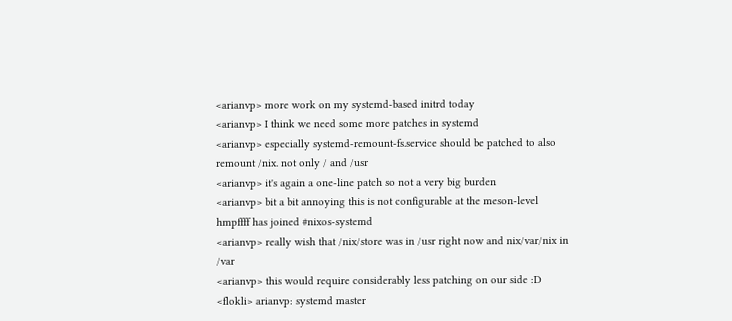<arianvp> more work on my systemd-based initrd today
<arianvp> I think we need some more patches in systemd
<arianvp> especially systemd-remount-fs.service should be patched to also remount /nix. not only / and /usr
<arianvp> it's again a one-line patch so not a very big burden
<arianvp> bit a bit annoying this is not configurable at the meson-level
hmpffff has joined #nixos-systemd
<arianvp> really wish that /nix/store was in /usr right now and nix/var/nix in /var
<arianvp> this would require considerably less patching on our side :D
<flokli> arianvp: systemd master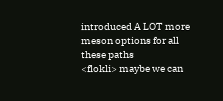introduced A LOT more meson options for all these paths
<flokli> maybe we can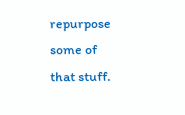repurpose some of that stuff.